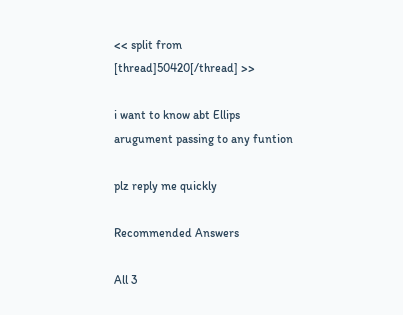<< split from [thread]50420[/thread] >>

i want to know abt Ellips arugument passing to any funtion

plz reply me quickly

Recommended Answers

All 3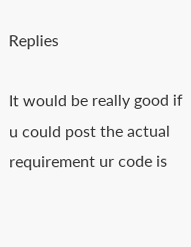Replies

It would be really good if u could post the actual requirement ur code is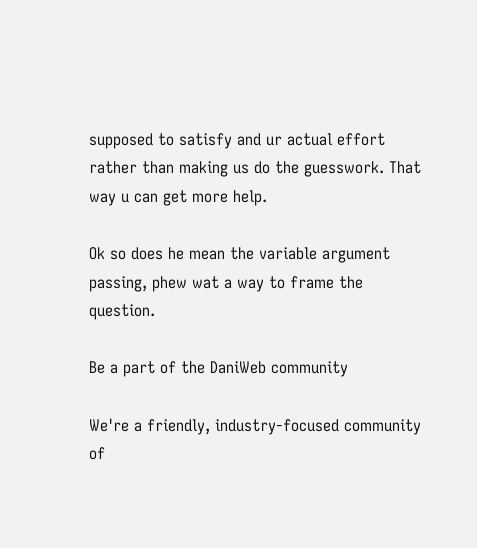supposed to satisfy and ur actual effort rather than making us do the guesswork. That way u can get more help.

Ok so does he mean the variable argument passing, phew wat a way to frame the question.

Be a part of the DaniWeb community

We're a friendly, industry-focused community of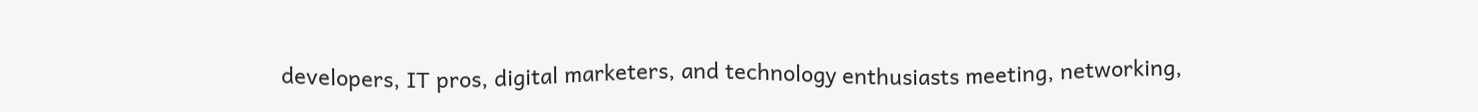developers, IT pros, digital marketers, and technology enthusiasts meeting, networking,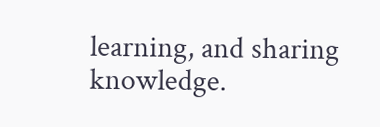learning, and sharing knowledge.